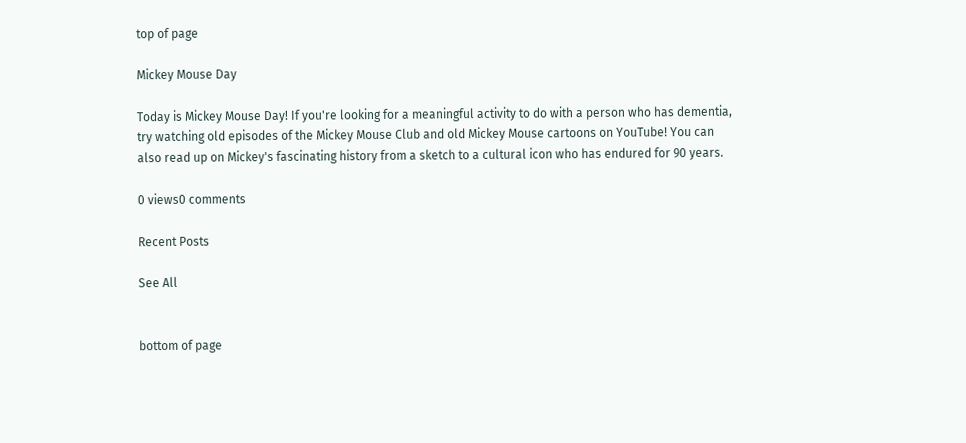top of page

Mickey Mouse Day

Today is Mickey Mouse Day! If you're looking for a meaningful activity to do with a person who has dementia, try watching old episodes of the Mickey Mouse Club and old Mickey Mouse cartoons on YouTube! You can also read up on Mickey's fascinating history from a sketch to a cultural icon who has endured for 90 years.

0 views0 comments

Recent Posts

See All


bottom of page